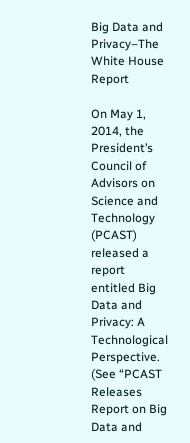Big Data and Privacy–The White House Report

On May 1, 2014, the President’s Council of Advisors on Science and Technology (PCAST) released a report entitled Big Data and Privacy: A Technological Perspective.  (See “PCAST Releases Report on Big Data and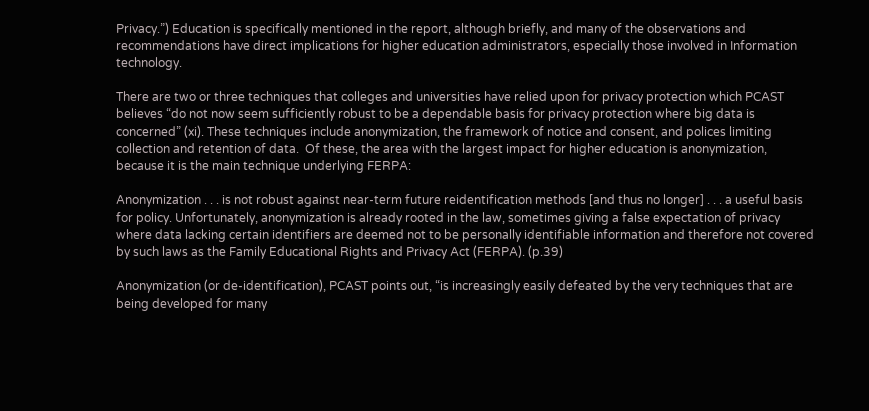Privacy.”) Education is specifically mentioned in the report, although briefly, and many of the observations and recommendations have direct implications for higher education administrators, especially those involved in Information technology.

There are two or three techniques that colleges and universities have relied upon for privacy protection which PCAST believes “do not now seem sufficiently robust to be a dependable basis for privacy protection where big data is concerned” (xi). These techniques include anonymization, the framework of notice and consent, and polices limiting collection and retention of data.  Of these, the area with the largest impact for higher education is anonymization, because it is the main technique underlying FERPA:

Anonymization . . . is not robust against near‐term future reidentification methods [and thus no longer] . . . a useful basis for policy. Unfortunately, anonymization is already rooted in the law, sometimes giving a false expectation of privacy where data lacking certain identifiers are deemed not to be personally identifiable information and therefore not covered by such laws as the Family Educational Rights and Privacy Act (FERPA). (p.39)

Anonymization (or de-identification), PCAST points out, “is increasingly easily defeated by the very techniques that are being developed for many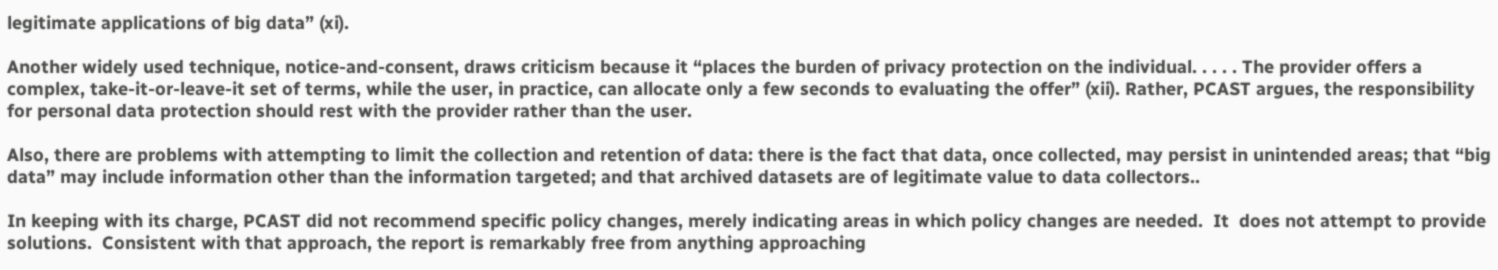legitimate applications of big data” (xi).

Another widely used technique, notice-and-consent, draws criticism because it “places the burden of privacy protection on the individual. . . . . The provider offers a complex, take‐it‐or‐leave‐it set of terms, while the user, in practice, can allocate only a few seconds to evaluating the offer” (xii). Rather, PCAST argues, the responsibility for personal data protection should rest with the provider rather than the user.

Also, there are problems with attempting to limit the collection and retention of data: there is the fact that data, once collected, may persist in unintended areas; that “big data” may include information other than the information targeted; and that archived datasets are of legitimate value to data collectors..

In keeping with its charge, PCAST did not recommend specific policy changes, merely indicating areas in which policy changes are needed.  It  does not attempt to provide solutions.  Consistent with that approach, the report is remarkably free from anything approaching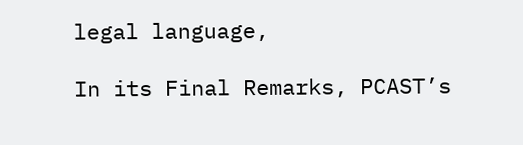legal language,

In its Final Remarks, PCAST’s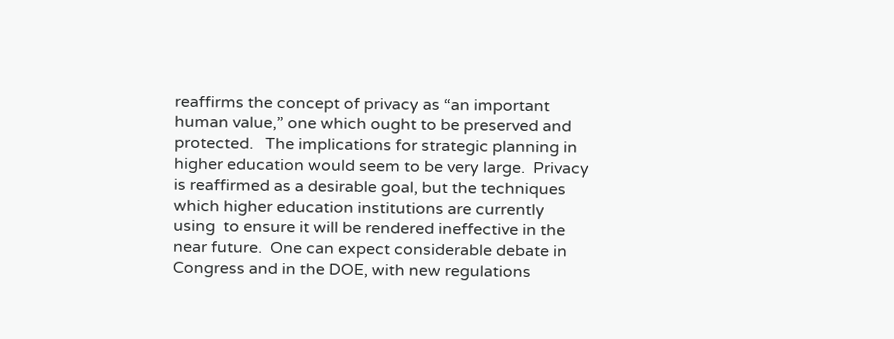reaffirms the concept of privacy as “an important human value,” one which ought to be preserved and protected.   The implications for strategic planning in higher education would seem to be very large.  Privacy is reaffirmed as a desirable goal, but the techniques which higher education institutions are currently using  to ensure it will be rendered ineffective in the near future.  One can expect considerable debate in Congress and in the DOE, with new regulations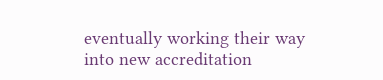eventually working their way into new accreditation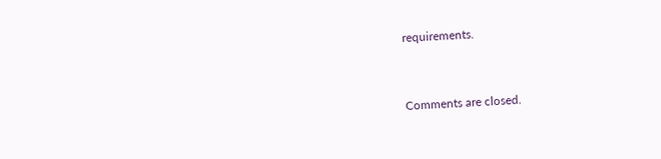requirements.


Comments are closed.